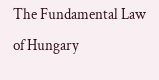The Fundamental Law of Hungary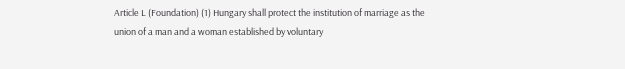Article L (Foundation) (1) Hungary shall protect the institution of marriage as the union of a man and a woman established by voluntary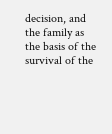decision, and the family as the basis of the survival of the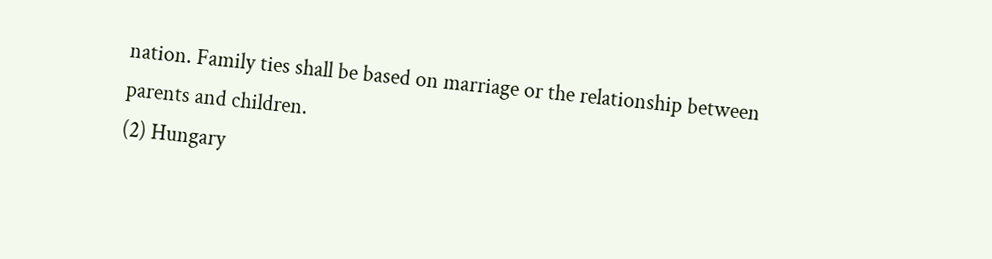nation. Family ties shall be based on marriage or the relationship between parents and children.
(2) Hungary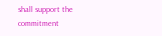shall support the commitment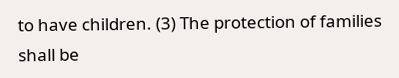to have children. (3) The protection of families shall be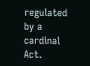regulated by a cardinal Act.